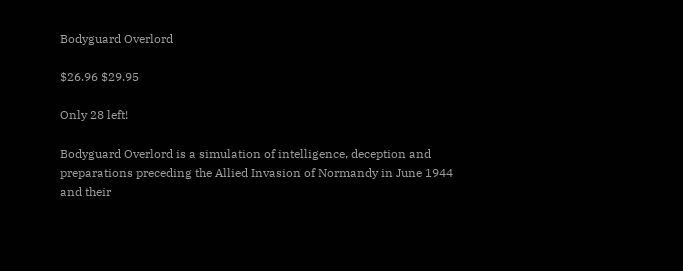Bodyguard Overlord

$26.96 $29.95

Only 28 left!

Bodyguard Overlord is a simulation of intelligence, deception and preparations preceding the Allied Invasion of Normandy in June 1944 and their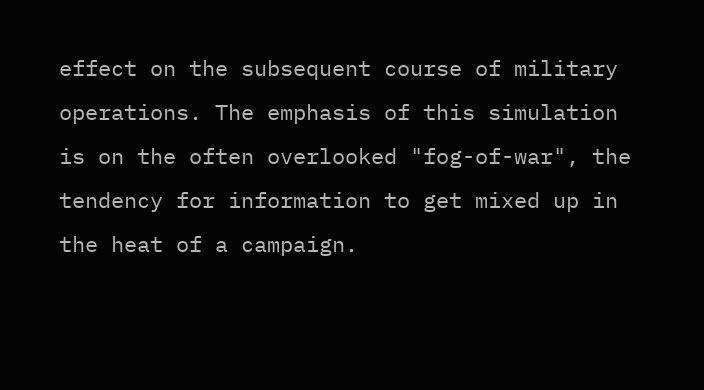effect on the subsequent course of military operations. The emphasis of this simulation is on the often overlooked "fog-of-war", the tendency for information to get mixed up in the heat of a campaign.